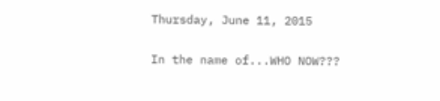Thursday, June 11, 2015

In the name of...WHO NOW???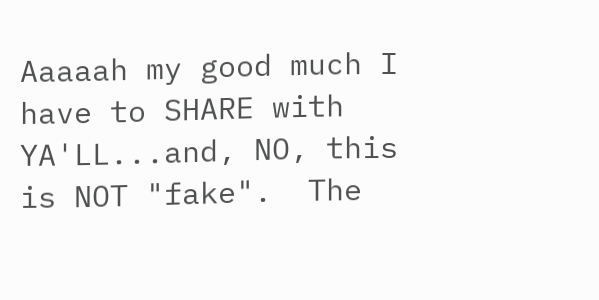Aaaaah my good much I have to SHARE with YA'LL...and, NO, this is NOT "fake".  The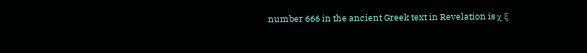number 666 in the ancient Greek text in Revelation is χ ξ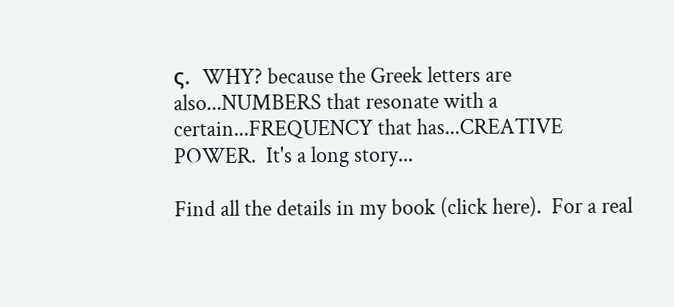ς.  WHY? because the Greek letters are also...NUMBERS that resonate with a certain...FREQUENCY that has...CREATIVE POWER.  It's a long story...

Find all the details in my book (click here).  For a real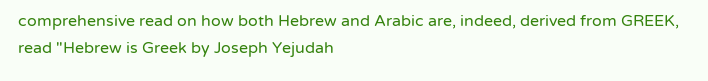comprehensive read on how both Hebrew and Arabic are, indeed, derived from GREEK, read "Hebrew is Greek by Joseph Yejudah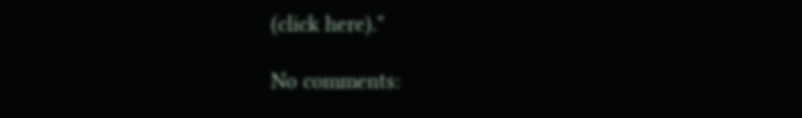(click here)."

No comments: